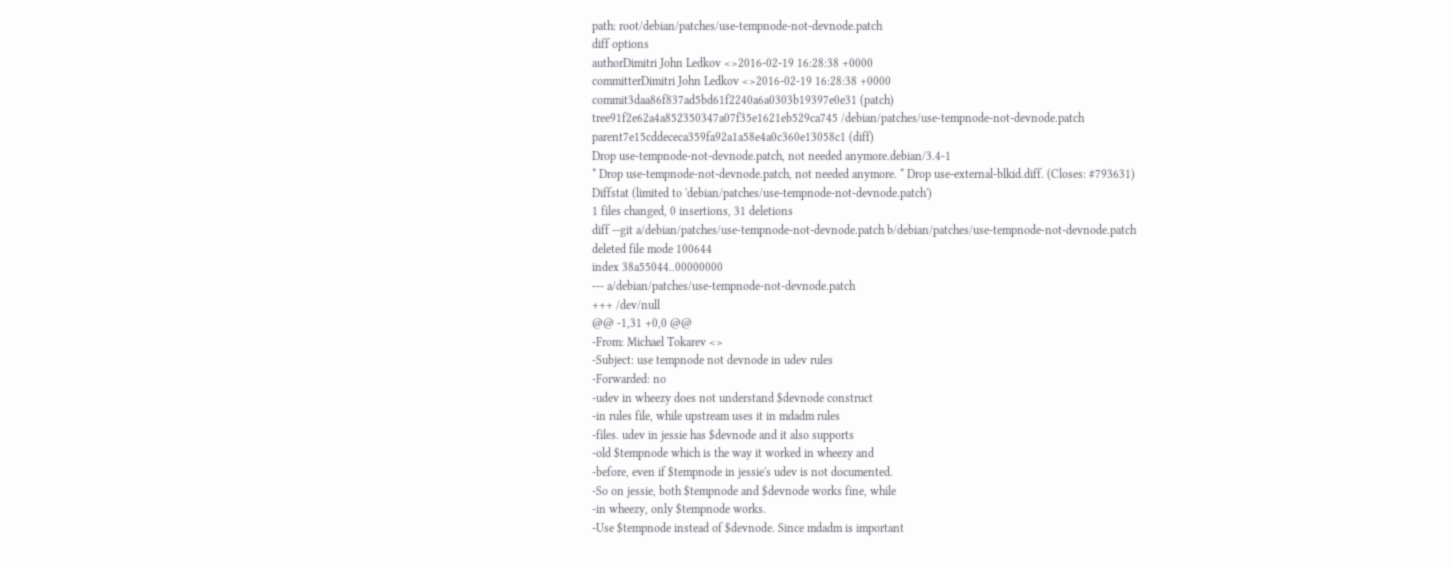path: root/debian/patches/use-tempnode-not-devnode.patch
diff options
authorDimitri John Ledkov <>2016-02-19 16:28:38 +0000
committerDimitri John Ledkov <>2016-02-19 16:28:38 +0000
commit3daa86f837ad5bd61f2240a6a0303b19397e0e31 (patch)
tree91f2e62a4a852350347a07f35e1621eb529ca745 /debian/patches/use-tempnode-not-devnode.patch
parent7e15cddececa359fa92a1a58e4a0c360e13058c1 (diff)
Drop use-tempnode-not-devnode.patch, not needed anymore.debian/3.4-1
* Drop use-tempnode-not-devnode.patch, not needed anymore. * Drop use-external-blkid.diff. (Closes: #793631)
Diffstat (limited to 'debian/patches/use-tempnode-not-devnode.patch')
1 files changed, 0 insertions, 31 deletions
diff --git a/debian/patches/use-tempnode-not-devnode.patch b/debian/patches/use-tempnode-not-devnode.patch
deleted file mode 100644
index 38a55044..00000000
--- a/debian/patches/use-tempnode-not-devnode.patch
+++ /dev/null
@@ -1,31 +0,0 @@
-From: Michael Tokarev <>
-Subject: use tempnode not devnode in udev rules
-Forwarded: no
-udev in wheezy does not understand $devnode construct
-in rules file, while upstream uses it in mdadm rules
-files. udev in jessie has $devnode and it also supports
-old $tempnode which is the way it worked in wheezy and
-before, even if $tempnode in jessie's udev is not documented.
-So on jessie, both $tempnode and $devnode works fine, while
-in wheezy, only $tempnode works.
-Use $tempnode instead of $devnode. Since mdadm is important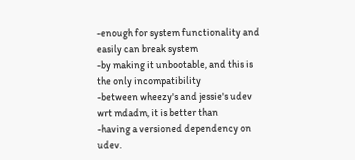-enough for system functionality and easily can break system
-by making it unbootable, and this is the only incompatibility
-between wheezy's and jessie's udev wrt mdadm, it is better than
-having a versioned dependency on udev.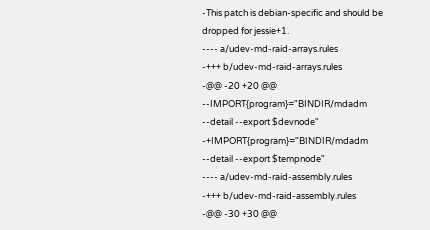-This patch is debian-specific and should be dropped for jessie+1.
---- a/udev-md-raid-arrays.rules
-+++ b/udev-md-raid-arrays.rules
-@@ -20 +20 @@
--IMPORT{program}="BINDIR/mdadm --detail --export $devnode"
-+IMPORT{program}="BINDIR/mdadm --detail --export $tempnode"
---- a/udev-md-raid-assembly.rules
-+++ b/udev-md-raid-assembly.rules
-@@ -30 +30 @@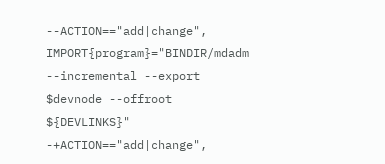--ACTION=="add|change", IMPORT{program}="BINDIR/mdadm --incremental --export $devnode --offroot ${DEVLINKS}"
-+ACTION=="add|change",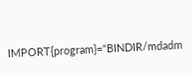IMPORT{program}="BINDIR/mdadm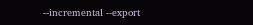--incremental --export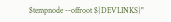$tempnode --offroot ${DEVLINKS}"